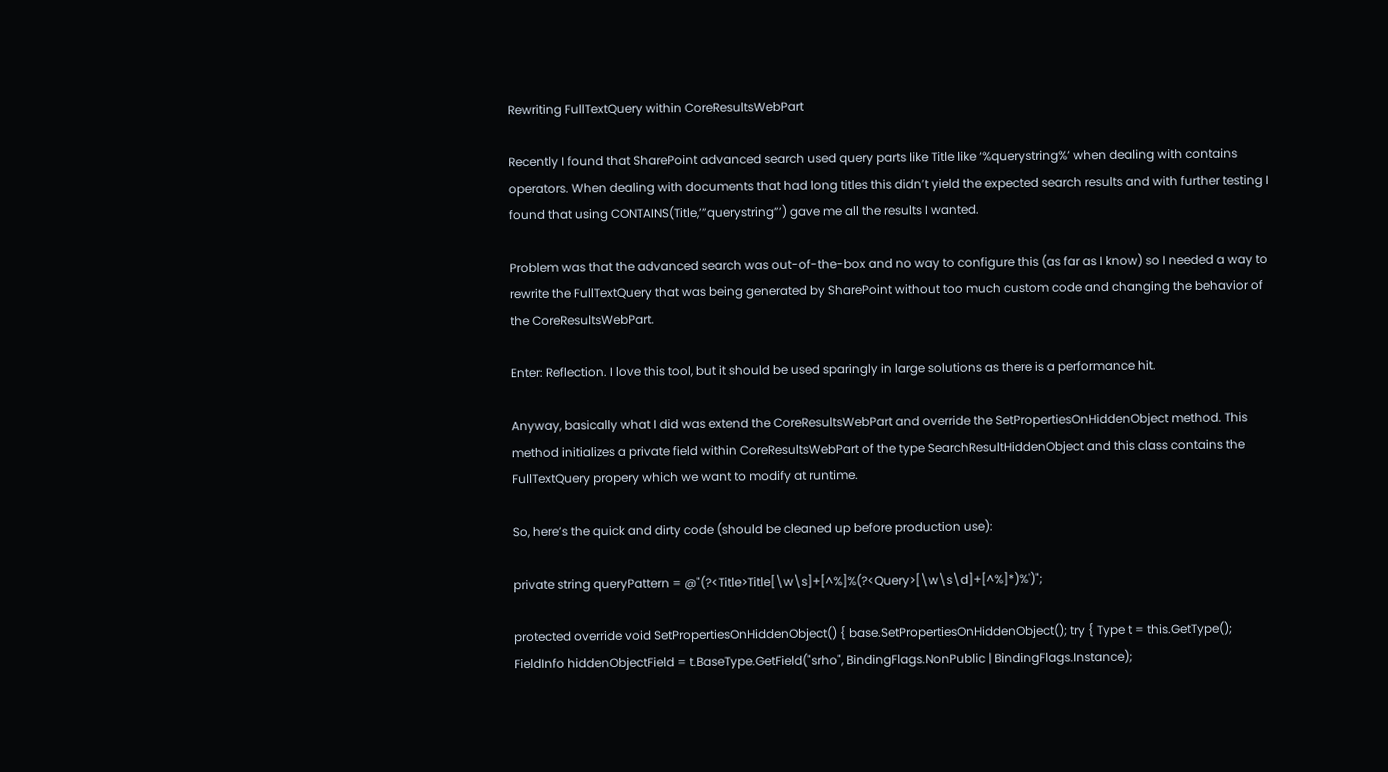Rewriting FullTextQuery within CoreResultsWebPart

Recently I found that SharePoint advanced search used query parts like Title like ‘%querystring%’ when dealing with contains operators. When dealing with documents that had long titles this didn’t yield the expected search results and with further testing I found that using CONTAINS(Title,’”querystring”’) gave me all the results I wanted.

Problem was that the advanced search was out-of-the-box and no way to configure this (as far as I know) so I needed a way to rewrite the FullTextQuery that was being generated by SharePoint without too much custom code and changing the behavior of the CoreResultsWebPart.

Enter: Reflection. I love this tool, but it should be used sparingly in large solutions as there is a performance hit.

Anyway, basically what I did was extend the CoreResultsWebPart and override the SetPropertiesOnHiddenObject method. This method initializes a private field within CoreResultsWebPart of the type SearchResultHiddenObject and this class contains the FullTextQuery propery which we want to modify at runtime.

So, here’s the quick and dirty code (should be cleaned up before production use):

private string queryPattern = @"(?<Title>Title[\w\s]+[^%]%(?<Query>[\w\s\d]+[^%]*)%')";

protected override void SetPropertiesOnHiddenObject() { base.SetPropertiesOnHiddenObject(); try { Type t = this.GetType(); FieldInfo hiddenObjectField = t.BaseType.GetField("srho", BindingFlags.NonPublic | BindingFlags.Instance);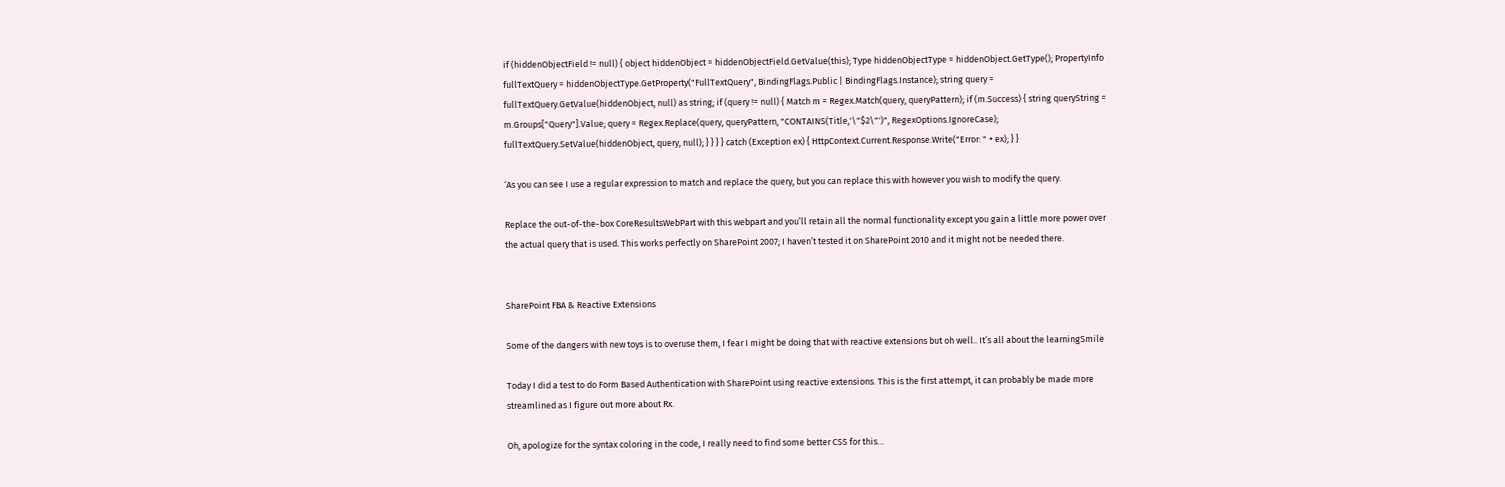if (hiddenObjectField != null) { object hiddenObject = hiddenObjectField.GetValue(this); Type hiddenObjectType = hiddenObject.GetType(); PropertyInfo fullTextQuery = hiddenObjectType.GetProperty("FullTextQuery", BindingFlags.Public | BindingFlags.Instance); string query = fullTextQuery.GetValue(hiddenObject, null) as string; if (query != null) { Match m = Regex.Match(query, queryPattern); if (m.Success) { string queryString = m.Groups["Query"].Value; query = Regex.Replace(query, queryPattern, "CONTAINS(Title,'\"$2\"')", RegexOptions.IgnoreCase); fullTextQuery.SetValue(hiddenObject, query, null); } } } } catch (Exception ex) { HttpContext.Current.Response.Write("Error: " + ex); } }

‘As you can see I use a regular expression to match and replace the query, but you can replace this with however you wish to modify the query.

Replace the out-of-the-box CoreResultsWebPart with this webpart and you’ll retain all the normal functionality except you gain a little more power over the actual query that is used. This works perfectly on SharePoint 2007; I haven’t tested it on SharePoint 2010 and it might not be needed there.


SharePoint FBA & Reactive Extensions

Some of the dangers with new toys is to overuse them, I fear I might be doing that with reactive extensions but oh well.. It’s all about the learningSmile

Today I did a test to do Form Based Authentication with SharePoint using reactive extensions. This is the first attempt, it can probably be made more streamlined as I figure out more about Rx.

Oh, apologize for the syntax coloring in the code, I really need to find some better CSS for this…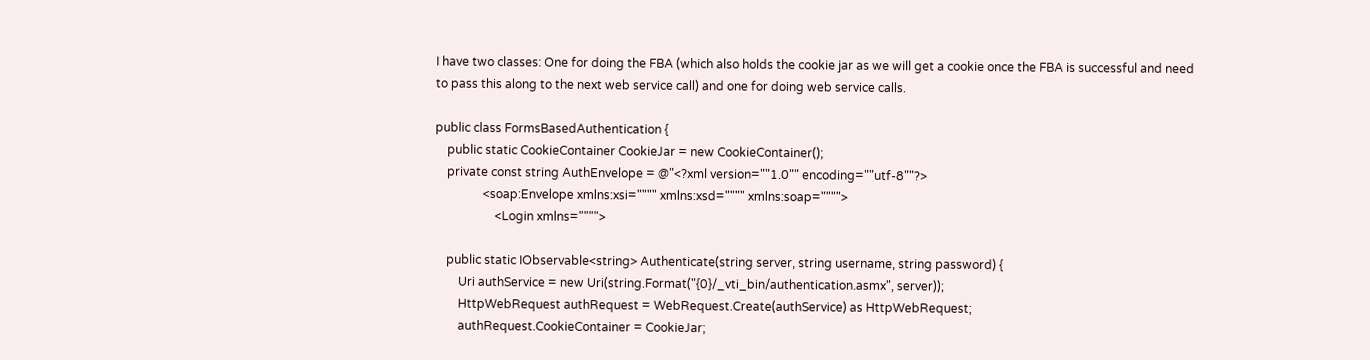I have two classes: One for doing the FBA (which also holds the cookie jar as we will get a cookie once the FBA is successful and need to pass this along to the next web service call) and one for doing web service calls.

public class FormsBasedAuthentication {
    public static CookieContainer CookieJar = new CookieContainer();
    private const string AuthEnvelope = @"<?xml version=""1.0"" encoding=""utf-8""?>
                <soap:Envelope xmlns:xsi="""" xmlns:xsd="""" xmlns:soap="""">
                    <Login xmlns="""">

    public static IObservable<string> Authenticate(string server, string username, string password) {
        Uri authService = new Uri(string.Format("{0}/_vti_bin/authentication.asmx", server));
        HttpWebRequest authRequest = WebRequest.Create(authService) as HttpWebRequest;
        authRequest.CookieContainer = CookieJar;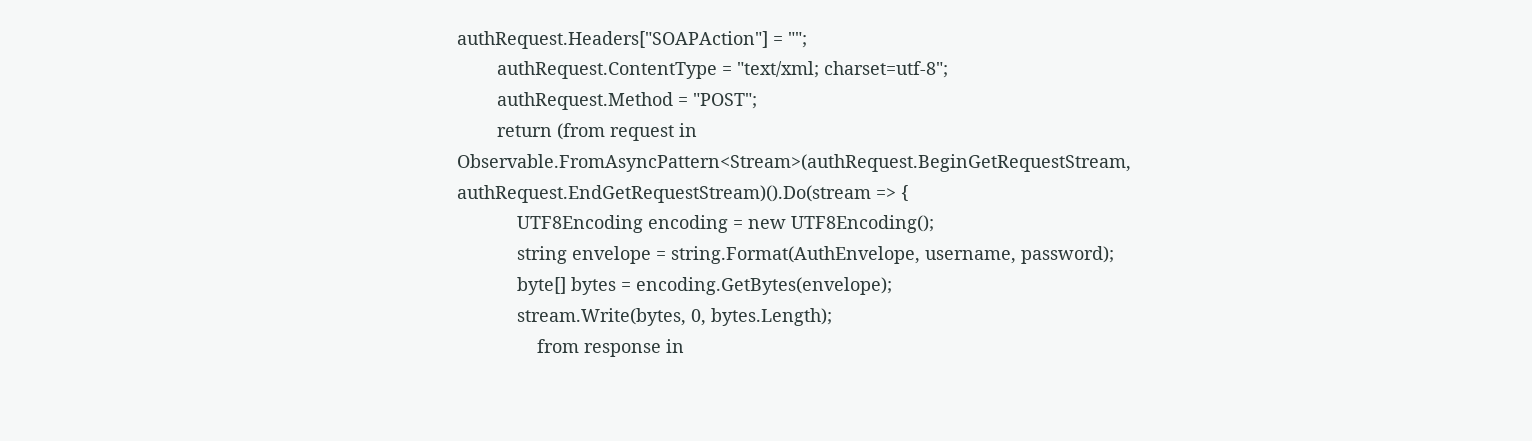authRequest.Headers["SOAPAction"] = "";
        authRequest.ContentType = "text/xml; charset=utf-8";
        authRequest.Method = "POST";
        return (from request in Observable.FromAsyncPattern<Stream>(authRequest.BeginGetRequestStream, authRequest.EndGetRequestStream)().Do(stream => {
            UTF8Encoding encoding = new UTF8Encoding();
            string envelope = string.Format(AuthEnvelope, username, password);
            byte[] bytes = encoding.GetBytes(envelope);
            stream.Write(bytes, 0, bytes.Length);
                from response in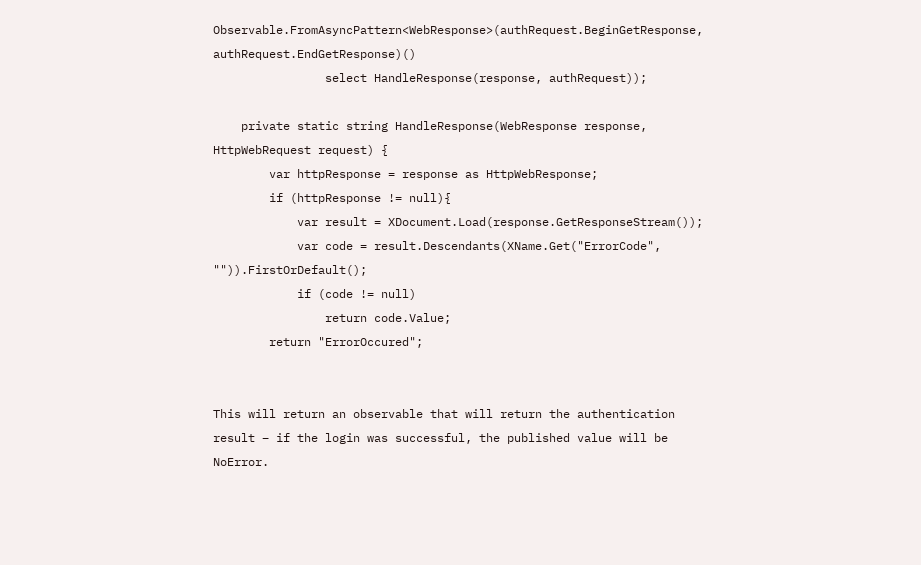Observable.FromAsyncPattern<WebResponse>(authRequest.BeginGetResponse, authRequest.EndGetResponse)()
                select HandleResponse(response, authRequest));

    private static string HandleResponse(WebResponse response, HttpWebRequest request) {
        var httpResponse = response as HttpWebResponse;
        if (httpResponse != null){
            var result = XDocument.Load(response.GetResponseStream());
            var code = result.Descendants(XName.Get("ErrorCode", "")).FirstOrDefault();
            if (code != null)
                return code.Value;
        return "ErrorOccured";


This will return an observable that will return the authentication result – if the login was successful, the published value will be NoError.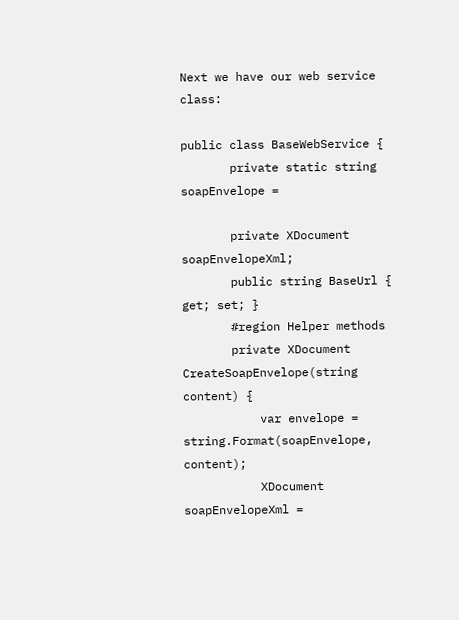Next we have our web service class:

public class BaseWebService {
       private static string soapEnvelope =

       private XDocument soapEnvelopeXml;
       public string BaseUrl { get; set; }
       #region Helper methods
       private XDocument CreateSoapEnvelope(string content) {
           var envelope = string.Format(soapEnvelope, content);
           XDocument soapEnvelopeXml =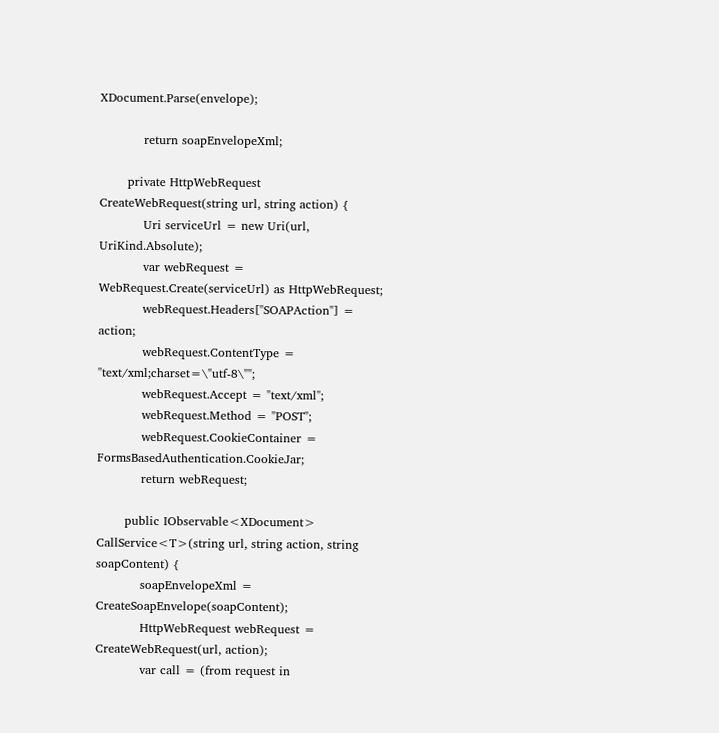XDocument.Parse(envelope);

           return soapEnvelopeXml;

       private HttpWebRequest CreateWebRequest(string url, string action) {
           Uri serviceUrl = new Uri(url, UriKind.Absolute);
           var webRequest = WebRequest.Create(serviceUrl) as HttpWebRequest;
           webRequest.Headers["SOAPAction"] = action;
           webRequest.ContentType = "text/xml;charset=\"utf-8\"";
           webRequest.Accept = "text/xml";
           webRequest.Method = "POST";
           webRequest.CookieContainer = FormsBasedAuthentication.CookieJar;
           return webRequest;

       public IObservable<XDocument> CallService<T>(string url, string action, string soapContent) {
           soapEnvelopeXml = CreateSoapEnvelope(soapContent);
           HttpWebRequest webRequest = CreateWebRequest(url, action);
           var call = (from request in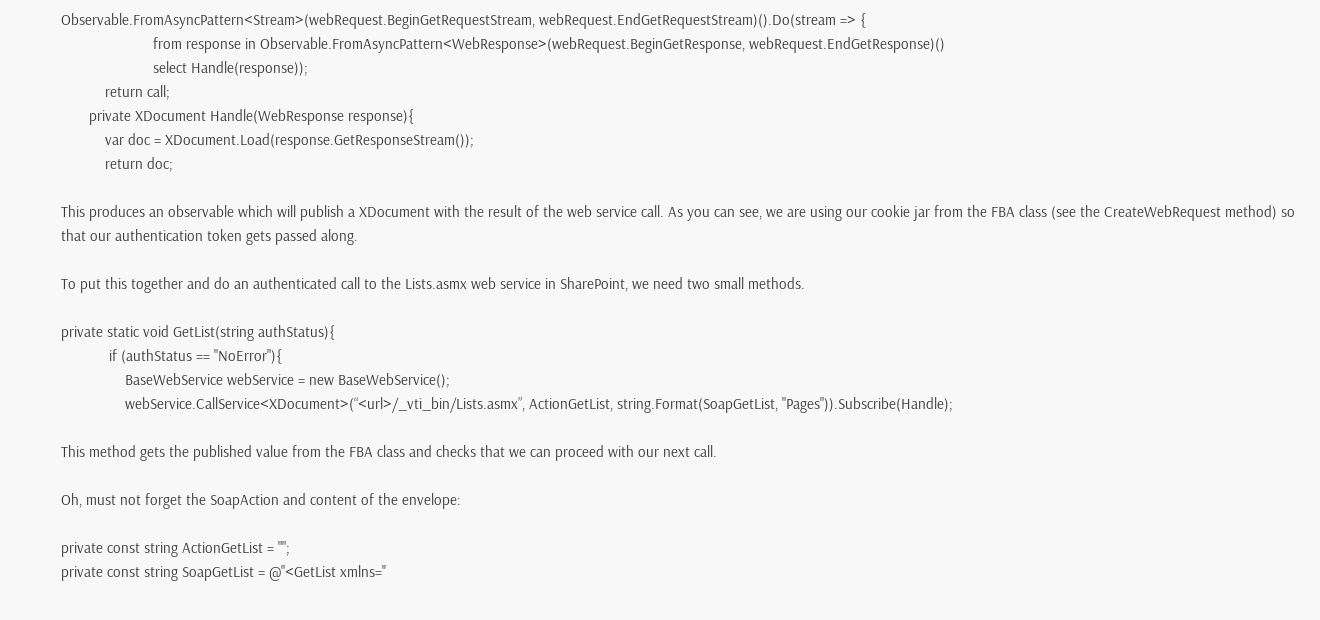Observable.FromAsyncPattern<Stream>(webRequest.BeginGetRequestStream, webRequest.EndGetRequestStream)().Do(stream => {
                       from response in Observable.FromAsyncPattern<WebResponse>(webRequest.BeginGetResponse, webRequest.EndGetResponse)()
                       select Handle(response));
           return call;
       private XDocument Handle(WebResponse response){
           var doc = XDocument.Load(response.GetResponseStream());
           return doc;

This produces an observable which will publish a XDocument with the result of the web service call. As you can see, we are using our cookie jar from the FBA class (see the CreateWebRequest method) so that our authentication token gets passed along.

To put this together and do an authenticated call to the Lists.asmx web service in SharePoint, we need two small methods.

private static void GetList(string authStatus){
            if (authStatus == "NoError"){
                BaseWebService webService = new BaseWebService();
                webService.CallService<XDocument>(“<url>/_vti_bin/Lists.asmx”, ActionGetList, string.Format(SoapGetList, "Pages")).Subscribe(Handle);

This method gets the published value from the FBA class and checks that we can proceed with our next call.

Oh, must not forget the SoapAction and content of the envelope:

private const string ActionGetList = "";
private const string SoapGetList = @"<GetList xmlns=''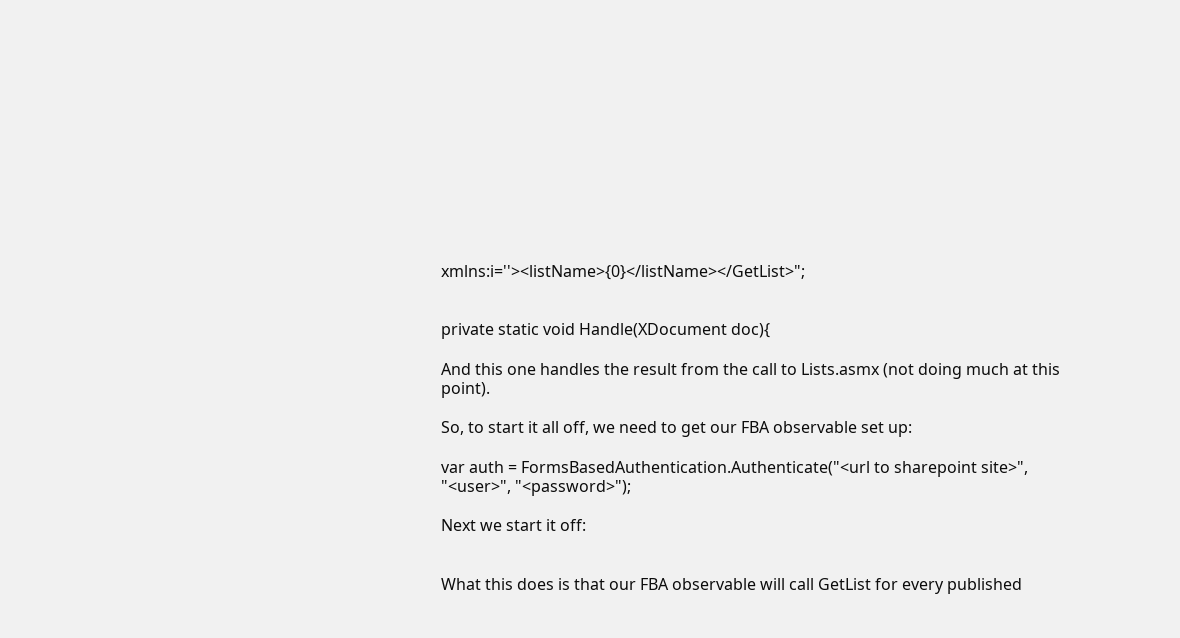xmlns:i=''><listName>{0}</listName></GetList>";


private static void Handle(XDocument doc){

And this one handles the result from the call to Lists.asmx (not doing much at this point).

So, to start it all off, we need to get our FBA observable set up:

var auth = FormsBasedAuthentication.Authenticate("<url to sharepoint site>", "<user>", "<password>");

Next we start it off:


What this does is that our FBA observable will call GetList for every published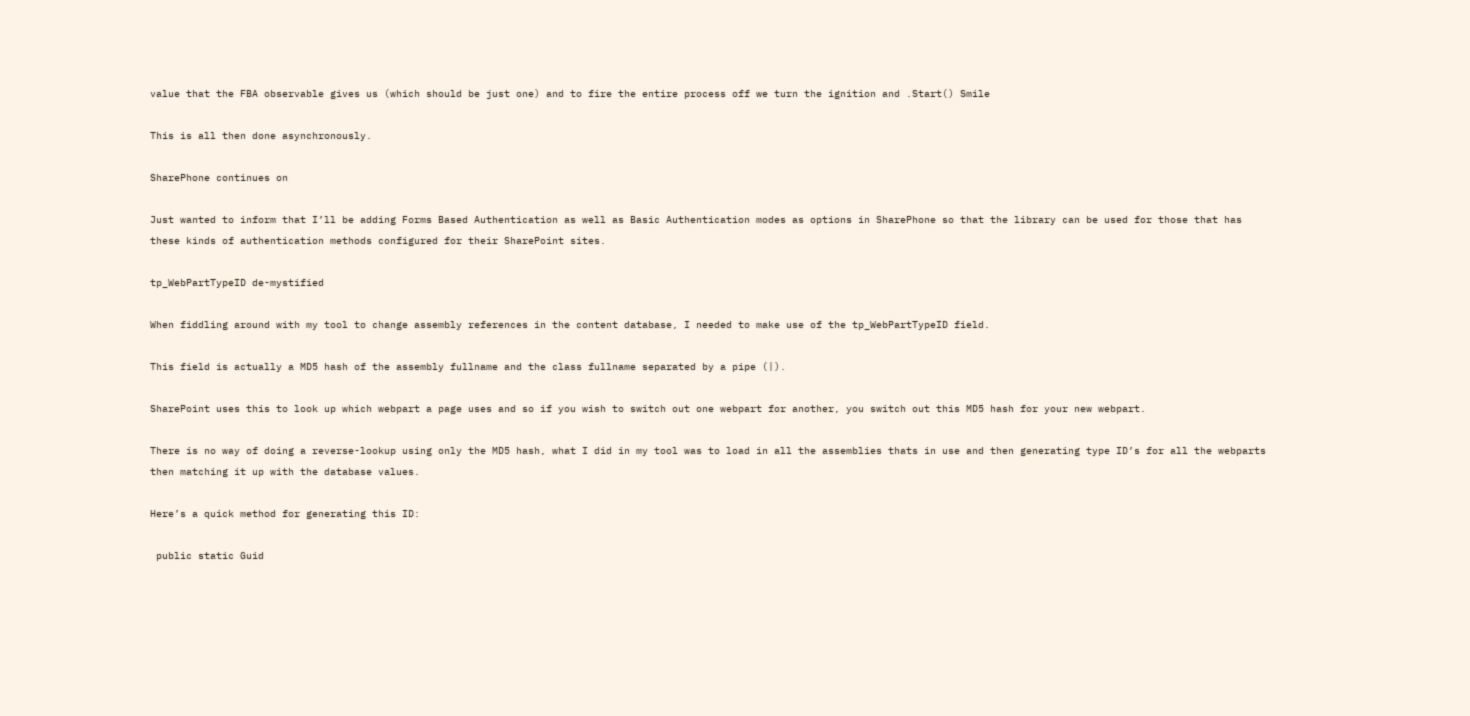value that the FBA observable gives us (which should be just one) and to fire the entire process off we turn the ignition and .Start() Smile

This is all then done asynchronously.

SharePhone continues on

Just wanted to inform that I’ll be adding Forms Based Authentication as well as Basic Authentication modes as options in SharePhone so that the library can be used for those that has these kinds of authentication methods configured for their SharePoint sites.

tp_WebPartTypeID de-mystified

When fiddling around with my tool to change assembly references in the content database, I needed to make use of the tp_WebPartTypeID field.

This field is actually a MD5 hash of the assembly fullname and the class fullname separated by a pipe (|).

SharePoint uses this to look up which webpart a page uses and so if you wish to switch out one webpart for another, you switch out this MD5 hash for your new webpart.

There is no way of doing a reverse-lookup using only the MD5 hash, what I did in my tool was to load in all the assemblies thats in use and then generating type ID’s for all the webparts then matching it up with the database values.

Here’s a quick method for generating this ID:

 public static Guid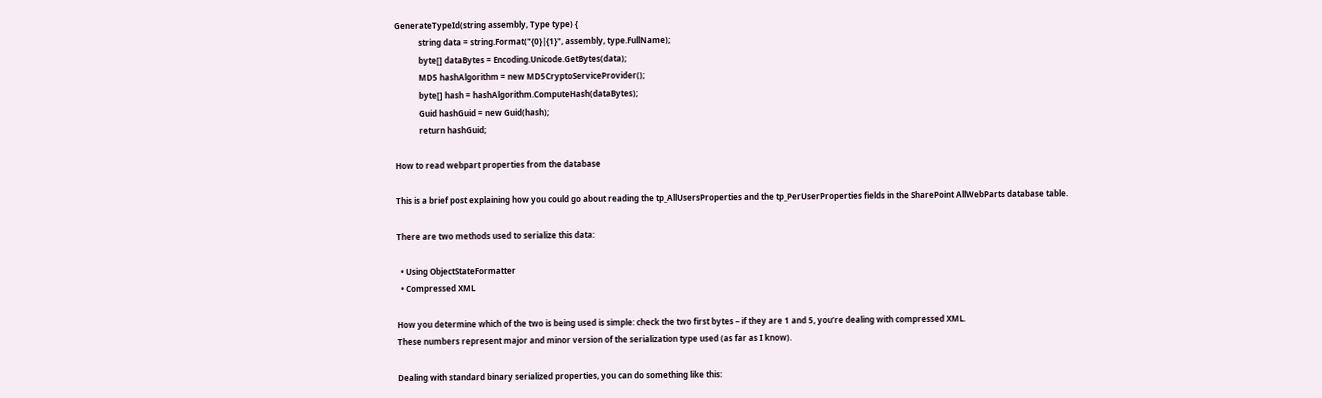GenerateTypeId(string assembly, Type type) {
            string data = string.Format("{0}|{1}", assembly, type.FullName);
            byte[] dataBytes = Encoding.Unicode.GetBytes(data);
            MD5 hashAlgorithm = new MD5CryptoServiceProvider();
            byte[] hash = hashAlgorithm.ComputeHash(dataBytes);
            Guid hashGuid = new Guid(hash);
            return hashGuid;

How to read webpart properties from the database

This is a brief post explaining how you could go about reading the tp_AllUsersProperties and the tp_PerUserProperties fields in the SharePoint AllWebParts database table.

There are two methods used to serialize this data:

  • Using ObjectStateFormatter
  • Compressed XML

How you determine which of the two is being used is simple: check the two first bytes – if they are 1 and 5, you’re dealing with compressed XML.
These numbers represent major and minor version of the serialization type used (as far as I know).

Dealing with standard binary serialized properties, you can do something like this: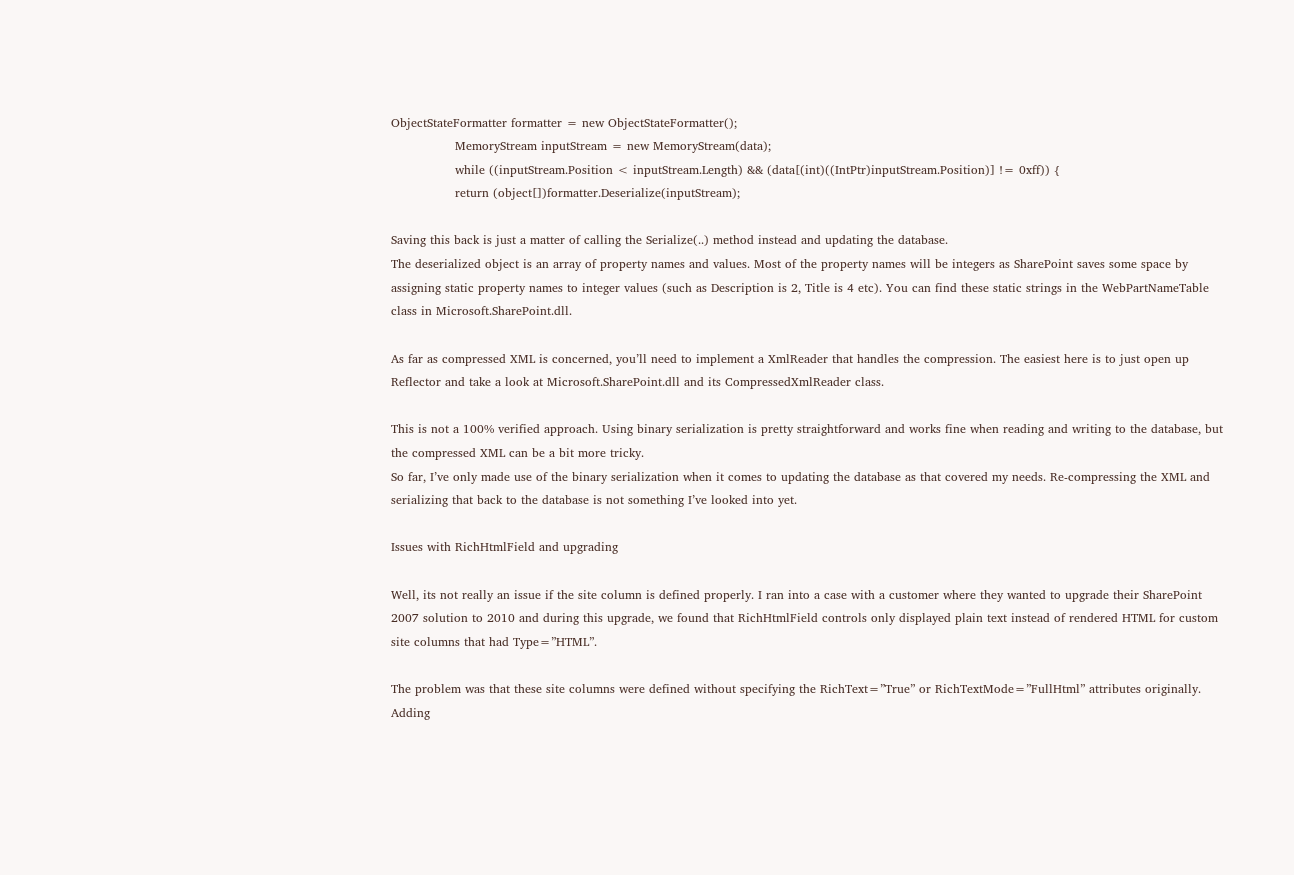ObjectStateFormatter formatter = new ObjectStateFormatter();
                MemoryStream inputStream = new MemoryStream(data);
                while ((inputStream.Position < inputStream.Length) && (data[(int)((IntPtr)inputStream.Position)] != 0xff)) {
                return (object[])formatter.Deserialize(inputStream);

Saving this back is just a matter of calling the Serialize(..) method instead and updating the database.
The deserialized object is an array of property names and values. Most of the property names will be integers as SharePoint saves some space by assigning static property names to integer values (such as Description is 2, Title is 4 etc). You can find these static strings in the WebPartNameTable class in Microsoft.SharePoint.dll.

As far as compressed XML is concerned, you’ll need to implement a XmlReader that handles the compression. The easiest here is to just open up Reflector and take a look at Microsoft.SharePoint.dll and its CompressedXmlReader class.

This is not a 100% verified approach. Using binary serialization is pretty straightforward and works fine when reading and writing to the database, but the compressed XML can be a bit more tricky.
So far, I’ve only made use of the binary serialization when it comes to updating the database as that covered my needs. Re-compressing the XML and serializing that back to the database is not something I’ve looked into yet.

Issues with RichHtmlField and upgrading

Well, its not really an issue if the site column is defined properly. I ran into a case with a customer where they wanted to upgrade their SharePoint 2007 solution to 2010 and during this upgrade, we found that RichHtmlField controls only displayed plain text instead of rendered HTML for custom site columns that had Type=”HTML”.

The problem was that these site columns were defined without specifying the RichText=”True” or RichTextMode=”FullHtml” attributes originally.
Adding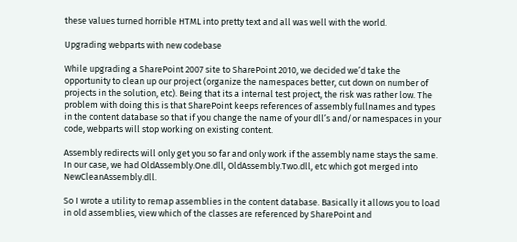these values turned horrible HTML into pretty text and all was well with the world.

Upgrading webparts with new codebase

While upgrading a SharePoint 2007 site to SharePoint 2010, we decided we’d take the opportunity to clean up our project (organize the namespaces better, cut down on number of projects in the solution, etc). Being that its a internal test project, the risk was rather low. The problem with doing this is that SharePoint keeps references of assembly fullnames and types in the content database so that if you change the name of your dll’s and/or namespaces in your code, webparts will stop working on existing content.

Assembly redirects will only get you so far and only work if the assembly name stays the same.
In our case, we had OldAssembly.One.dll, OldAssembly.Two.dll, etc which got merged into NewCleanAssembly.dll.

So I wrote a utility to remap assemblies in the content database. Basically it allows you to load in old assemblies, view which of the classes are referenced by SharePoint and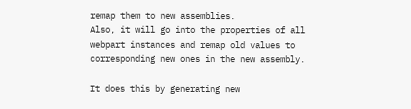remap them to new assemblies.
Also, it will go into the properties of all webpart instances and remap old values to corresponding new ones in the new assembly.

It does this by generating new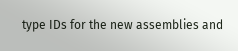type IDs for the new assemblies and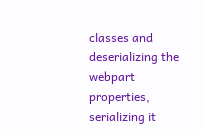classes and deserializing the webpart properties, serializing it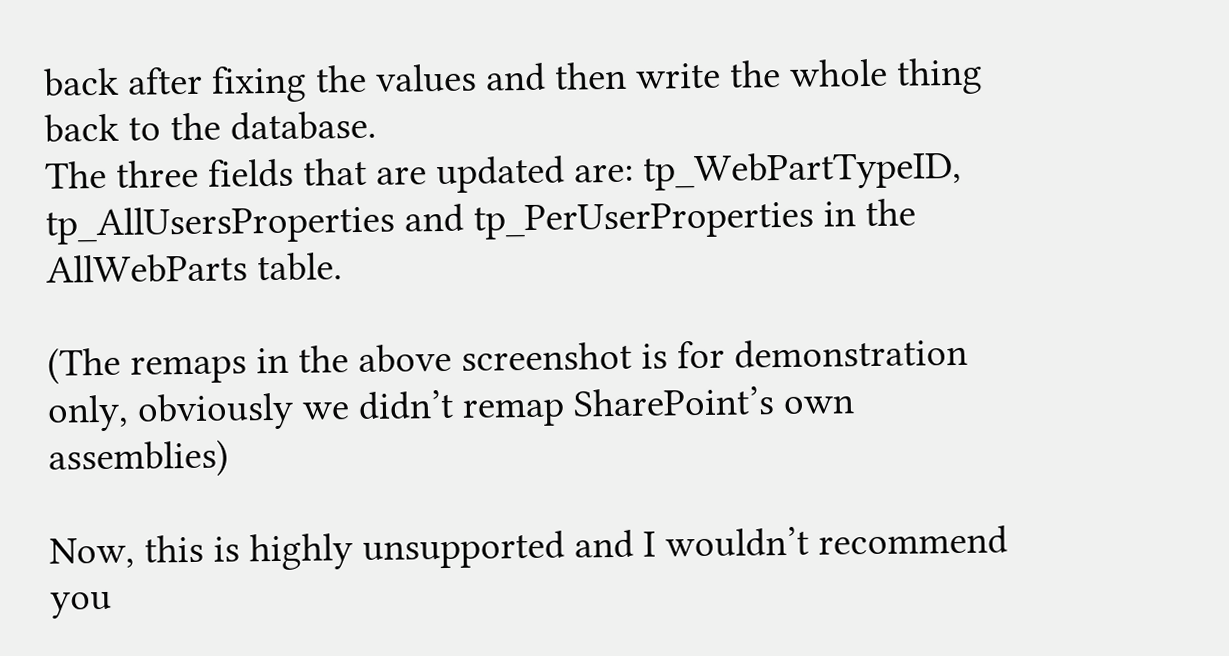back after fixing the values and then write the whole thing back to the database.
The three fields that are updated are: tp_WebPartTypeID, tp_AllUsersProperties and tp_PerUserProperties in the AllWebParts table.

(The remaps in the above screenshot is for demonstration only, obviously we didn’t remap SharePoint’s own assemblies)

Now, this is highly unsupported and I wouldn’t recommend you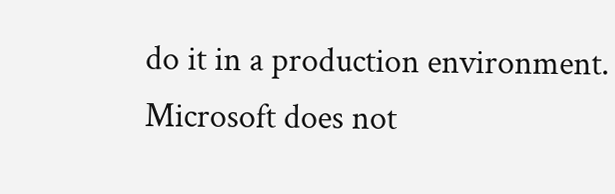do it in a production environment. Microsoft does not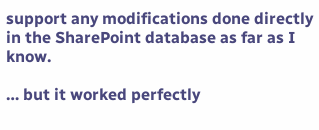support any modifications done directly in the SharePoint database as far as I know.

… but it worked perfectly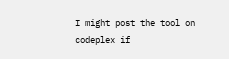I might post the tool on codeplex if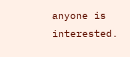anyone is interested.